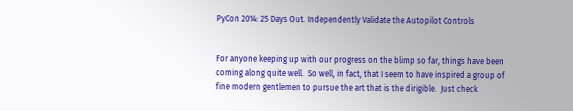PyCon 2014: 25 Days Out. Independently Validate the Autopilot Controls


For anyone keeping up with our progress on the blimp so far, things have been coming along quite well.  So well, in fact, that I seem to have inspired a group of fine modern gentlemen to pursue the art that is the dirigible.  Just check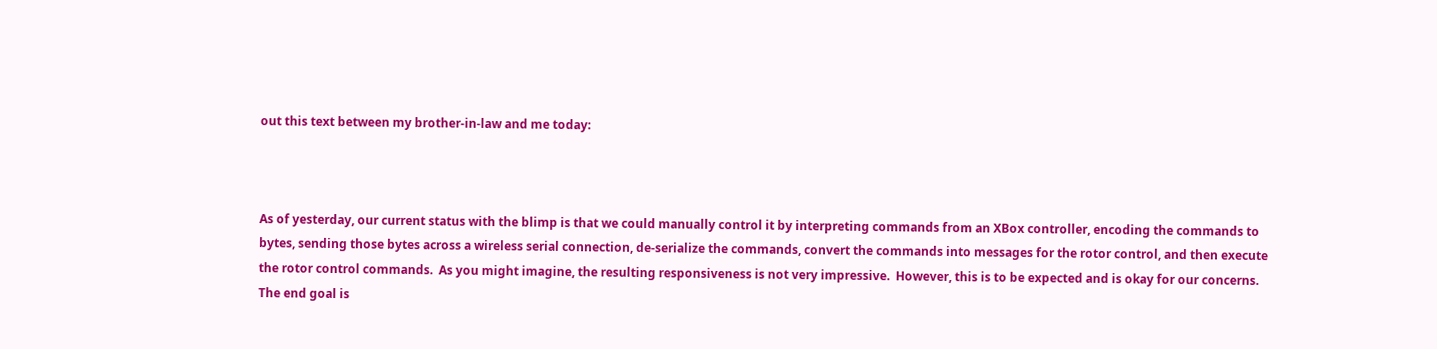out this text between my brother-in-law and me today:



As of yesterday, our current status with the blimp is that we could manually control it by interpreting commands from an XBox controller, encoding the commands to bytes, sending those bytes across a wireless serial connection, de-serialize the commands, convert the commands into messages for the rotor control, and then execute the rotor control commands.  As you might imagine, the resulting responsiveness is not very impressive.  However, this is to be expected and is okay for our concerns.  The end goal is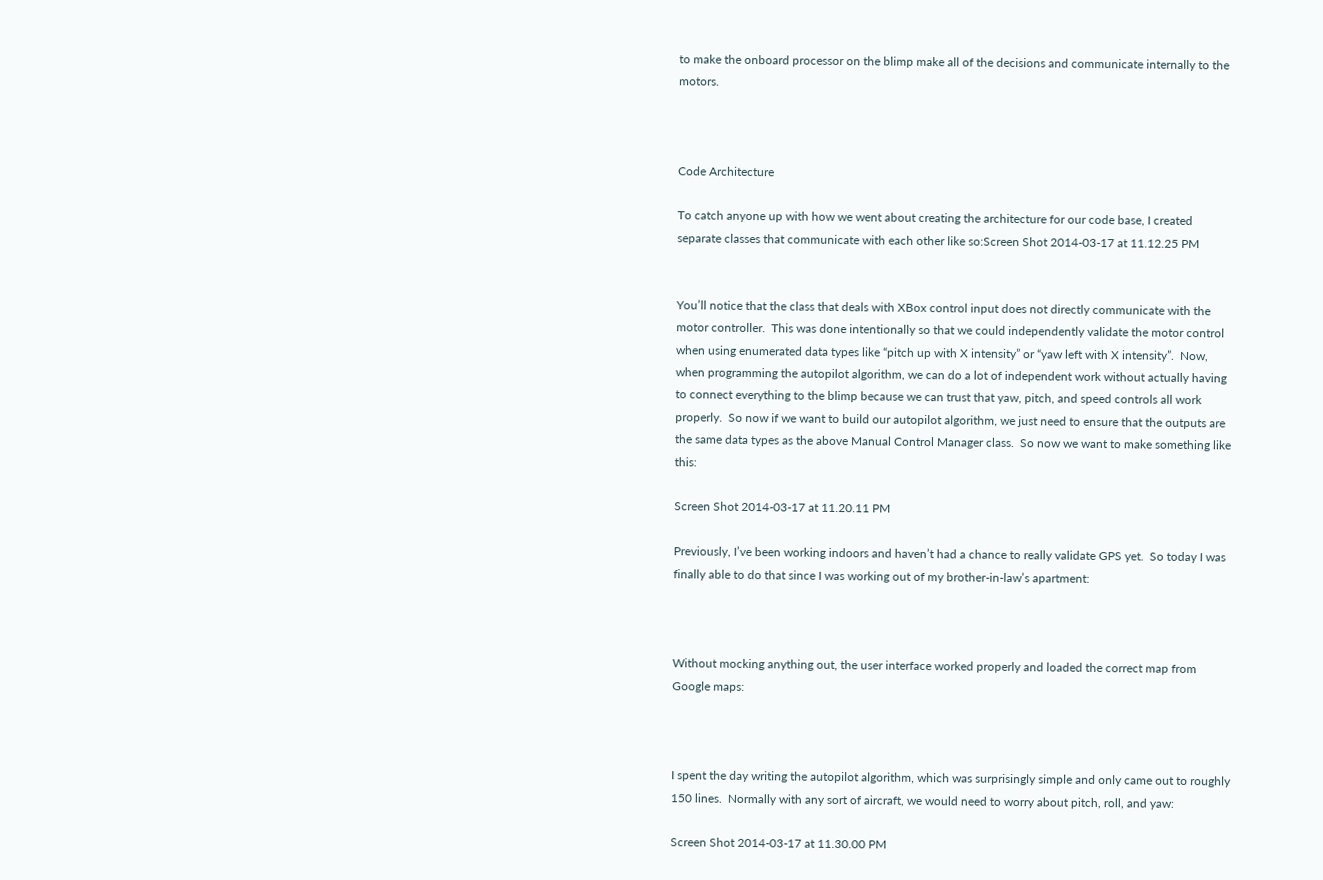to make the onboard processor on the blimp make all of the decisions and communicate internally to the motors.



Code Architecture

To catch anyone up with how we went about creating the architecture for our code base, I created separate classes that communicate with each other like so:Screen Shot 2014-03-17 at 11.12.25 PM


You’ll notice that the class that deals with XBox control input does not directly communicate with the motor controller.  This was done intentionally so that we could independently validate the motor control when using enumerated data types like “pitch up with X intensity” or “yaw left with X intensity”.  Now, when programming the autopilot algorithm, we can do a lot of independent work without actually having to connect everything to the blimp because we can trust that yaw, pitch, and speed controls all work properly.  So now if we want to build our autopilot algorithm, we just need to ensure that the outputs are the same data types as the above Manual Control Manager class.  So now we want to make something like this:

Screen Shot 2014-03-17 at 11.20.11 PM

Previously, I’ve been working indoors and haven’t had a chance to really validate GPS yet.  So today I was finally able to do that since I was working out of my brother-in-law’s apartment:



Without mocking anything out, the user interface worked properly and loaded the correct map from Google maps:



I spent the day writing the autopilot algorithm, which was surprisingly simple and only came out to roughly 150 lines.  Normally with any sort of aircraft, we would need to worry about pitch, roll, and yaw:

Screen Shot 2014-03-17 at 11.30.00 PM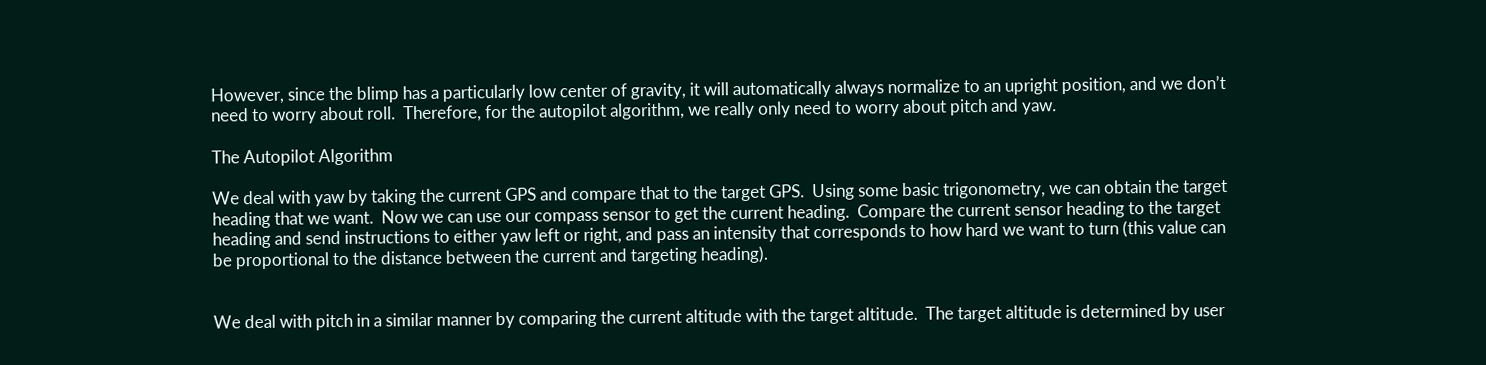However, since the blimp has a particularly low center of gravity, it will automatically always normalize to an upright position, and we don’t need to worry about roll.  Therefore, for the autopilot algorithm, we really only need to worry about pitch and yaw.

The Autopilot Algorithm

We deal with yaw by taking the current GPS and compare that to the target GPS.  Using some basic trigonometry, we can obtain the target heading that we want.  Now we can use our compass sensor to get the current heading.  Compare the current sensor heading to the target heading and send instructions to either yaw left or right, and pass an intensity that corresponds to how hard we want to turn (this value can be proportional to the distance between the current and targeting heading).


We deal with pitch in a similar manner by comparing the current altitude with the target altitude.  The target altitude is determined by user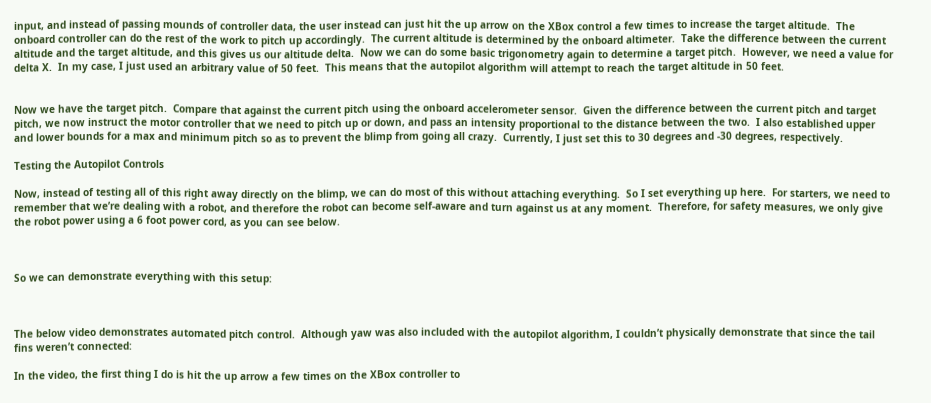input, and instead of passing mounds of controller data, the user instead can just hit the up arrow on the XBox control a few times to increase the target altitude.  The onboard controller can do the rest of the work to pitch up accordingly.  The current altitude is determined by the onboard altimeter.  Take the difference between the current altitude and the target altitude, and this gives us our altitude delta.  Now we can do some basic trigonometry again to determine a target pitch.  However, we need a value for delta X.  In my case, I just used an arbitrary value of 50 feet.  This means that the autopilot algorithm will attempt to reach the target altitude in 50 feet.


Now we have the target pitch.  Compare that against the current pitch using the onboard accelerometer sensor.  Given the difference between the current pitch and target pitch, we now instruct the motor controller that we need to pitch up or down, and pass an intensity proportional to the distance between the two.  I also established upper and lower bounds for a max and minimum pitch so as to prevent the blimp from going all crazy.  Currently, I just set this to 30 degrees and -30 degrees, respectively.

Testing the Autopilot Controls

Now, instead of testing all of this right away directly on the blimp, we can do most of this without attaching everything.  So I set everything up here.  For starters, we need to remember that we’re dealing with a robot, and therefore the robot can become self-aware and turn against us at any moment.  Therefore, for safety measures, we only give the robot power using a 6 foot power cord, as you can see below.



So we can demonstrate everything with this setup:



The below video demonstrates automated pitch control.  Although yaw was also included with the autopilot algorithm, I couldn’t physically demonstrate that since the tail fins weren’t connected:

In the video, the first thing I do is hit the up arrow a few times on the XBox controller to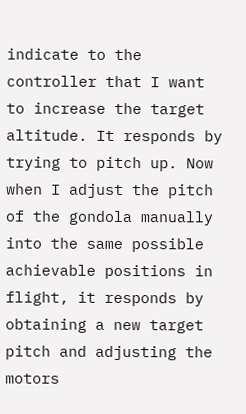indicate to the controller that I want to increase the target altitude. It responds by trying to pitch up. Now when I adjust the pitch of the gondola manually into the same possible achievable positions in flight, it responds by obtaining a new target pitch and adjusting the motors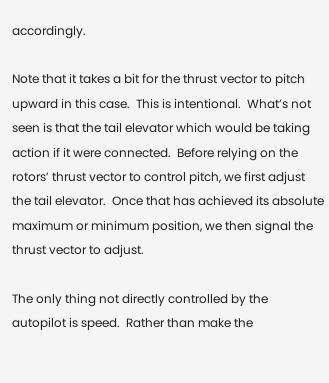accordingly.

Note that it takes a bit for the thrust vector to pitch upward in this case.  This is intentional.  What’s not seen is that the tail elevator which would be taking action if it were connected.  Before relying on the rotors’ thrust vector to control pitch, we first adjust the tail elevator.  Once that has achieved its absolute maximum or minimum position, we then signal the thrust vector to adjust.

The only thing not directly controlled by the autopilot is speed.  Rather than make the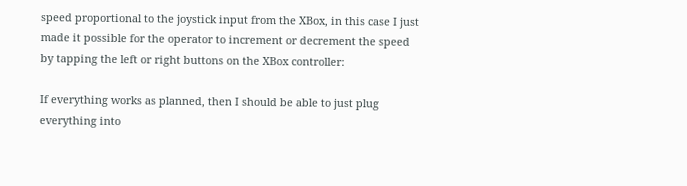speed proportional to the joystick input from the XBox, in this case I just made it possible for the operator to increment or decrement the speed by tapping the left or right buttons on the XBox controller:

If everything works as planned, then I should be able to just plug everything into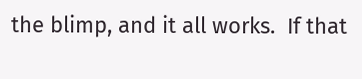the blimp, and it all works.  If that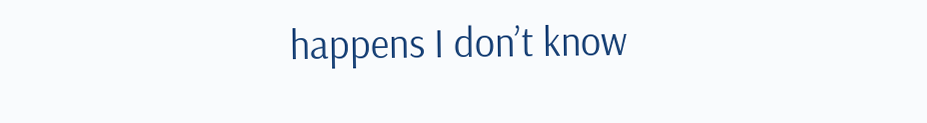happens I don’t know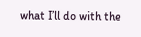what I’ll do with the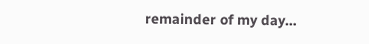remainder of my day…